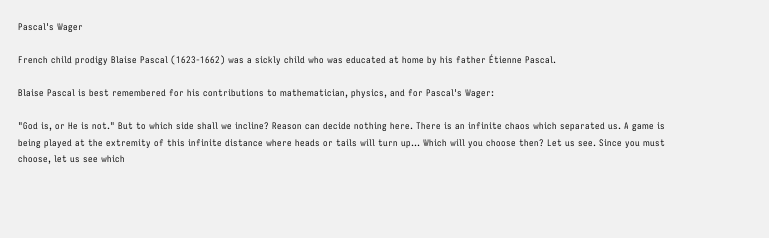Pascal's Wager

French child prodigy Blaise Pascal (1623-1662) was a sickly child who was educated at home by his father Étienne Pascal.

Blaise Pascal is best remembered for his contributions to mathematician, physics, and for Pascal's Wager:

"God is, or He is not." But to which side shall we incline? Reason can decide nothing here. There is an infinite chaos which separated us. A game is being played at the extremity of this infinite distance where heads or tails will turn up... Which will you choose then? Let us see. Since you must choose, let us see which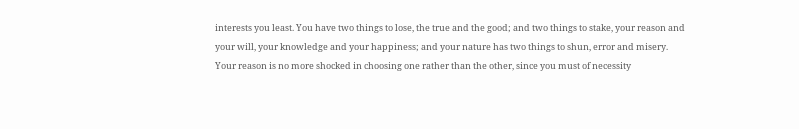interests you least. You have two things to lose, the true and the good; and two things to stake, your reason and your will, your knowledge and your happiness; and your nature has two things to shun, error and misery. Your reason is no more shocked in choosing one rather than the other, since you must of necessity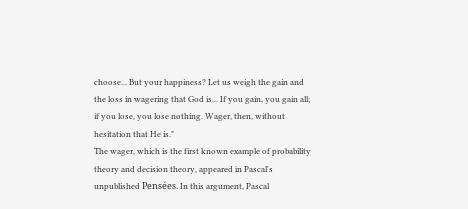choose... But your happiness? Let us weigh the gain and the loss in wagering that God is... If you gain, you gain all; if you lose, you lose nothing. Wager, then, without hesitation that He is."
The wager, which is the first known example of probability theory and decision theory, appeared in Pascal's unpublished Pensées. In this argument, Pascal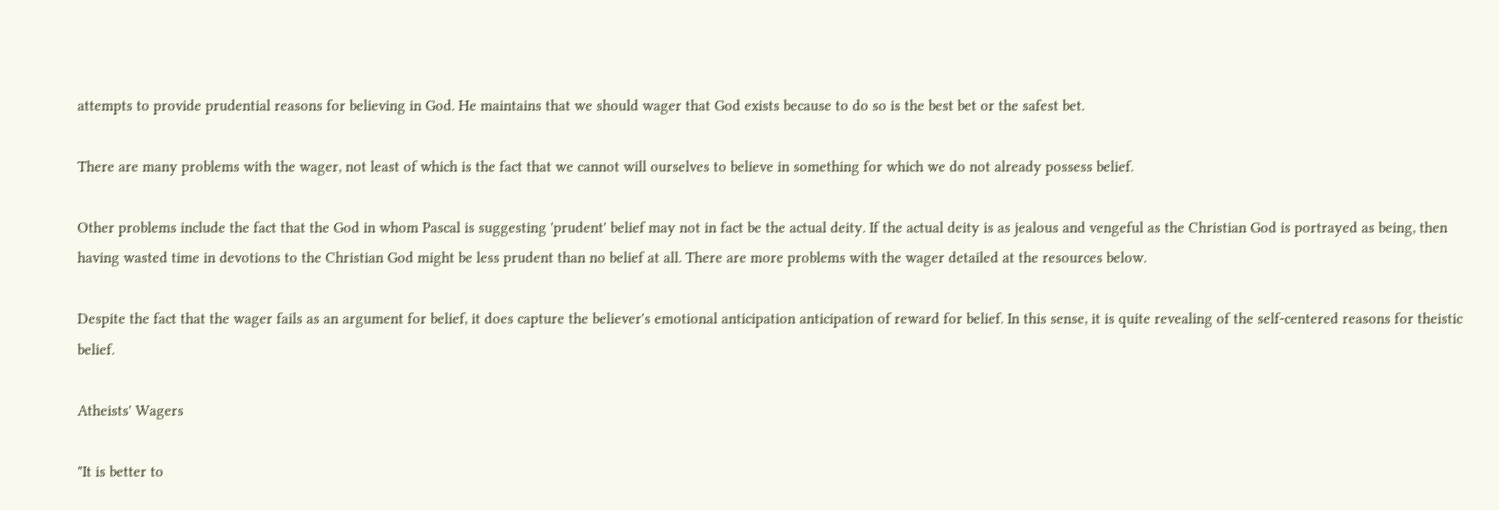attempts to provide prudential reasons for believing in God. He maintains that we should wager that God exists because to do so is the best bet or the safest bet.

There are many problems with the wager, not least of which is the fact that we cannot will ourselves to believe in something for which we do not already possess belief.

Other problems include the fact that the God in whom Pascal is suggesting 'prudent' belief may not in fact be the actual deity. If the actual deity is as jealous and vengeful as the Christian God is portrayed as being, then having wasted time in devotions to the Christian God might be less prudent than no belief at all. There are more problems with the wager detailed at the resources below.

Despite the fact that the wager fails as an argument for belief, it does capture the believer's emotional anticipation anticipation of reward for belief. In this sense, it is quite revealing of the self-centered reasons for theistic belief.

Atheists' Wagers

"It is better to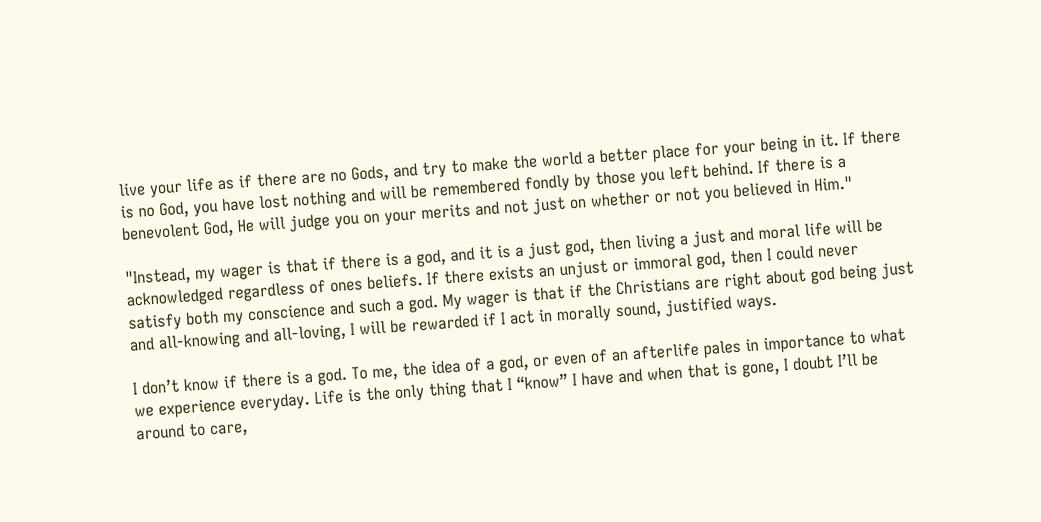live your life as if there are no Gods, and try to make the world a better place for your being in it. If there is no God, you have lost nothing and will be remembered fondly by those you left behind. If there is a benevolent God, He will judge you on your merits and not just on whether or not you believed in Him."

"Instead, my wager is that if there is a god, and it is a just god, then living a just and moral life will be acknowledged regardless of ones beliefs. If there exists an unjust or immoral god, then I could never satisfy both my conscience and such a god. My wager is that if the Christians are right about god being just and all-knowing and all-loving, I will be rewarded if I act in morally sound, justified ways.

I don’t know if there is a god. To me, the idea of a god, or even of an afterlife pales in importance to what we experience everyday. Life is the only thing that I “know” I have and when that is gone, I doubt I’ll be around to care,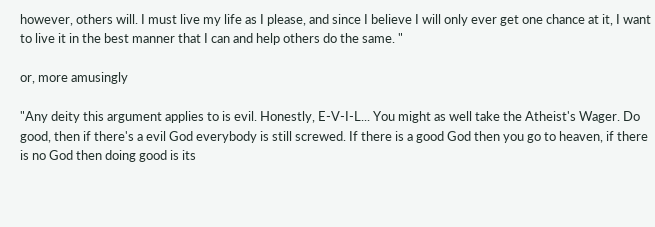however, others will. I must live my life as I please, and since I believe I will only ever get one chance at it, I want to live it in the best manner that I can and help others do the same. "

or, more amusingly

"Any deity this argument applies to is evil. Honestly, E-V-I-L... You might as well take the Atheist's Wager. Do good, then if there's a evil God everybody is still screwed. If there is a good God then you go to heaven, if there is no God then doing good is its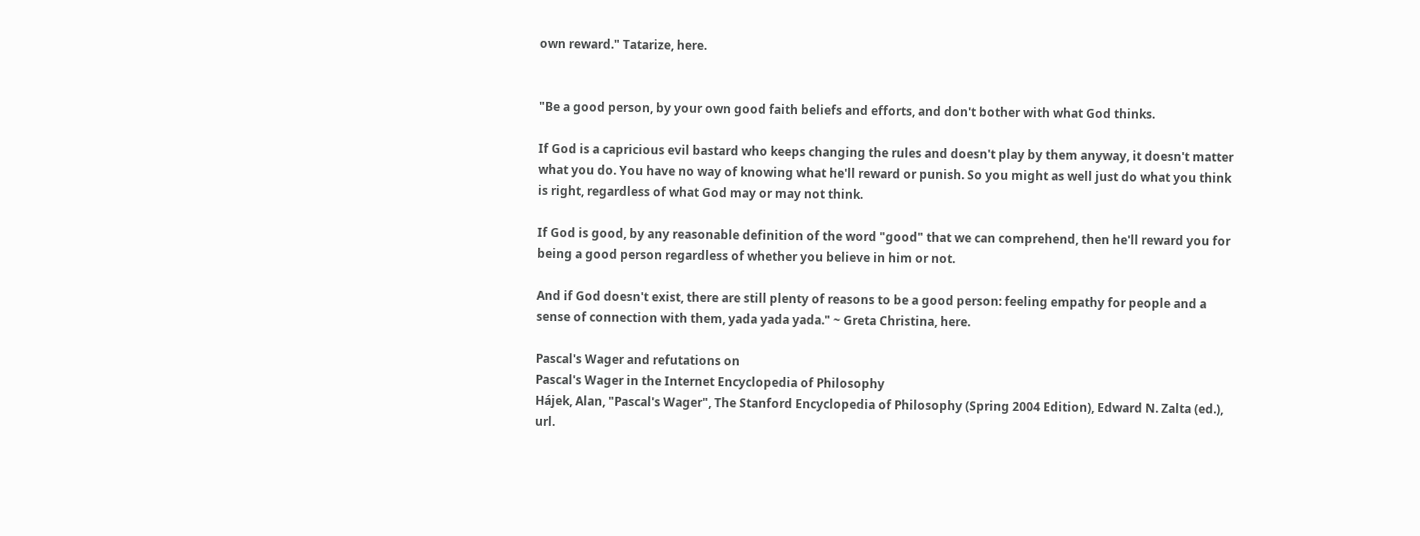own reward." Tatarize, here.


"Be a good person, by your own good faith beliefs and efforts, and don't bother with what God thinks.

If God is a capricious evil bastard who keeps changing the rules and doesn't play by them anyway, it doesn't matter what you do. You have no way of knowing what he'll reward or punish. So you might as well just do what you think is right, regardless of what God may or may not think.

If God is good, by any reasonable definition of the word "good" that we can comprehend, then he'll reward you for being a good person regardless of whether you believe in him or not.

And if God doesn't exist, there are still plenty of reasons to be a good person: feeling empathy for people and a sense of connection with them, yada yada yada." ~ Greta Christina, here.

Pascal's Wager and refutations on
Pascal's Wager in the Internet Encyclopedia of Philosophy
Hájek, Alan, "Pascal's Wager", The Stanford Encyclopedia of Philosophy (Spring 2004 Edition), Edward N. Zalta (ed.), url.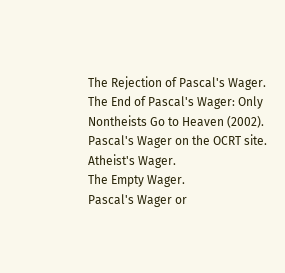The Rejection of Pascal's Wager.
The End of Pascal's Wager: Only Nontheists Go to Heaven (2002).
Pascal's Wager on the OCRT site.
Atheist's Wager.
The Empty Wager.
Pascal's Wager or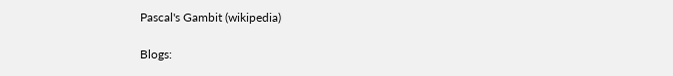Pascal's Gambit (wikipedia)

Blogs: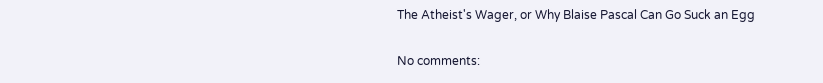The Atheist's Wager, or Why Blaise Pascal Can Go Suck an Egg

No comments: